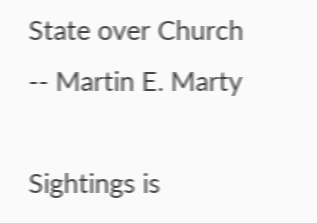State over Church -- Martin E. Marty

Sightings is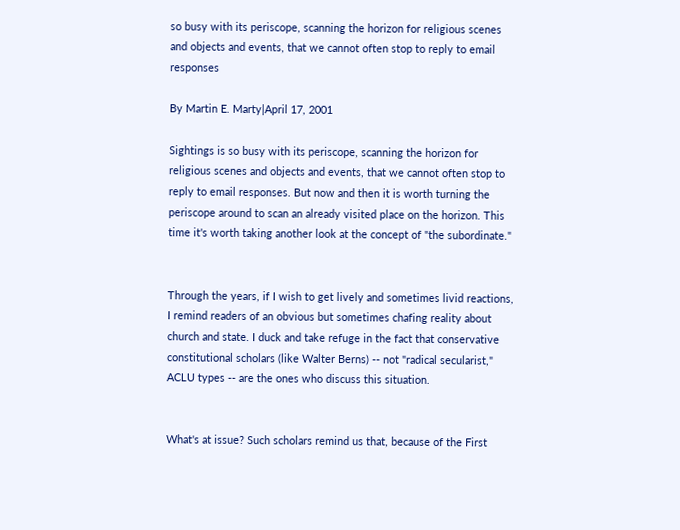so busy with its periscope, scanning the horizon for religious scenes and objects and events, that we cannot often stop to reply to email responses

By Martin E. Marty|April 17, 2001

Sightings is so busy with its periscope, scanning the horizon for religious scenes and objects and events, that we cannot often stop to reply to email responses. But now and then it is worth turning the periscope around to scan an already visited place on the horizon. This time it's worth taking another look at the concept of "the subordinate."


Through the years, if I wish to get lively and sometimes livid reactions, I remind readers of an obvious but sometimes chafing reality about church and state. I duck and take refuge in the fact that conservative constitutional scholars (like Walter Berns) -- not "radical secularist," ACLU types -- are the ones who discuss this situation.


What's at issue? Such scholars remind us that, because of the First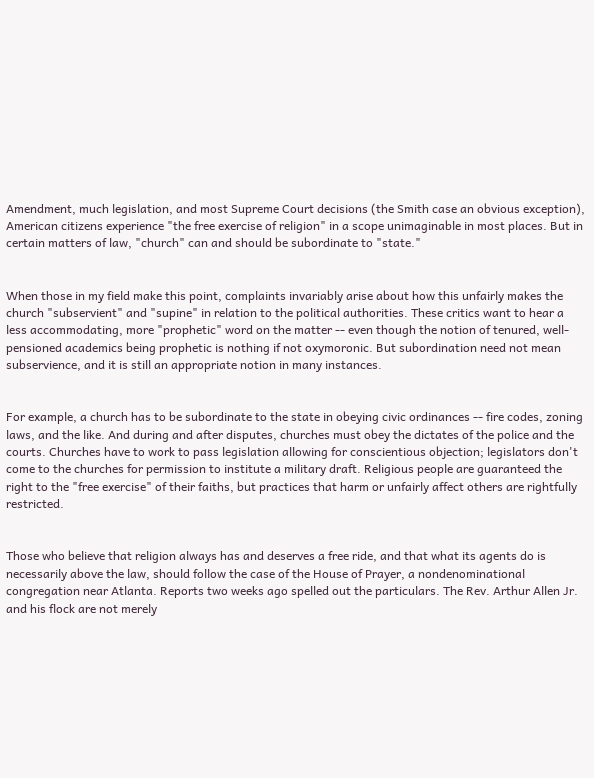Amendment, much legislation, and most Supreme Court decisions (the Smith case an obvious exception), American citizens experience "the free exercise of religion" in a scope unimaginable in most places. But in certain matters of law, "church" can and should be subordinate to "state."


When those in my field make this point, complaints invariably arise about how this unfairly makes the church "subservient" and "supine" in relation to the political authorities. These critics want to hear a less accommodating, more "prophetic" word on the matter -- even though the notion of tenured, well-pensioned academics being prophetic is nothing if not oxymoronic. But subordination need not mean subservience, and it is still an appropriate notion in many instances.


For example, a church has to be subordinate to the state in obeying civic ordinances -- fire codes, zoning laws, and the like. And during and after disputes, churches must obey the dictates of the police and the courts. Churches have to work to pass legislation allowing for conscientious objection; legislators don't come to the churches for permission to institute a military draft. Religious people are guaranteed the right to the "free exercise" of their faiths, but practices that harm or unfairly affect others are rightfully restricted.


Those who believe that religion always has and deserves a free ride, and that what its agents do is necessarily above the law, should follow the case of the House of Prayer, a nondenominational congregation near Atlanta. Reports two weeks ago spelled out the particulars. The Rev. Arthur Allen Jr. and his flock are not merely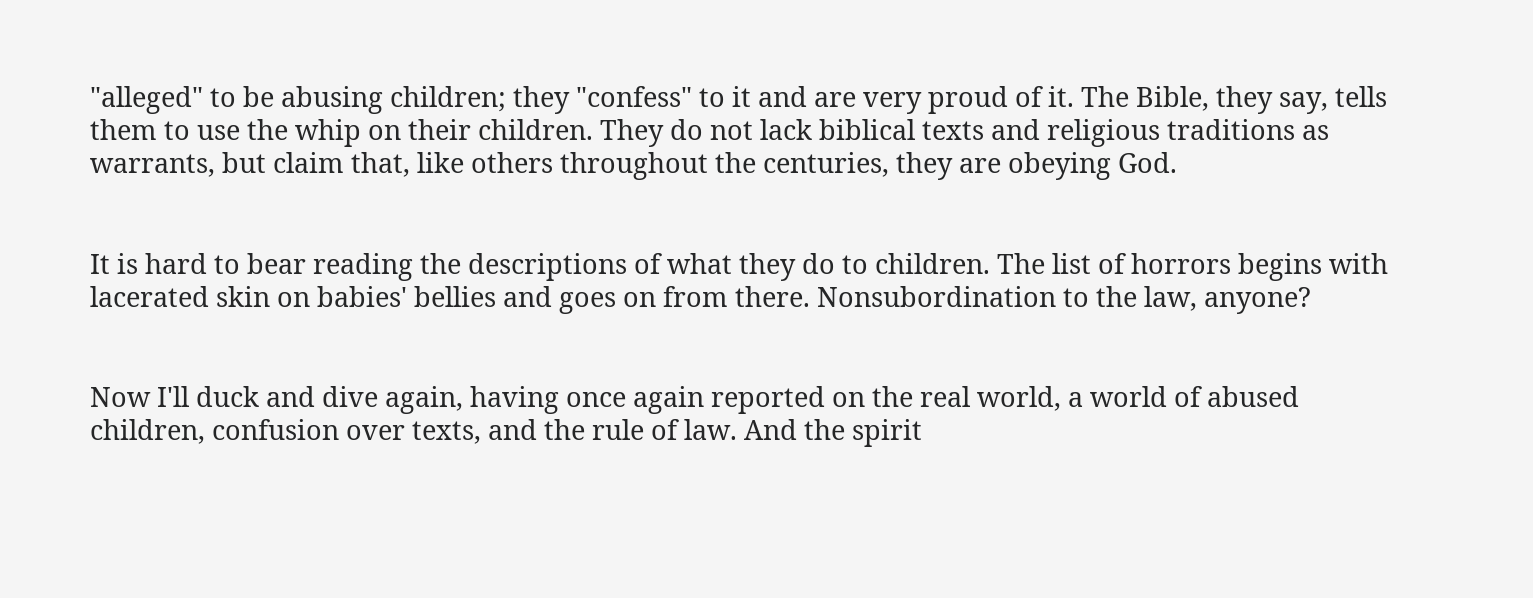"alleged" to be abusing children; they "confess" to it and are very proud of it. The Bible, they say, tells them to use the whip on their children. They do not lack biblical texts and religious traditions as warrants, but claim that, like others throughout the centuries, they are obeying God.


It is hard to bear reading the descriptions of what they do to children. The list of horrors begins with lacerated skin on babies' bellies and goes on from there. Nonsubordination to the law, anyone?


Now I'll duck and dive again, having once again reported on the real world, a world of abused children, confusion over texts, and the rule of law. And the spirit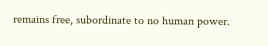remains free, subordinate to no human power.